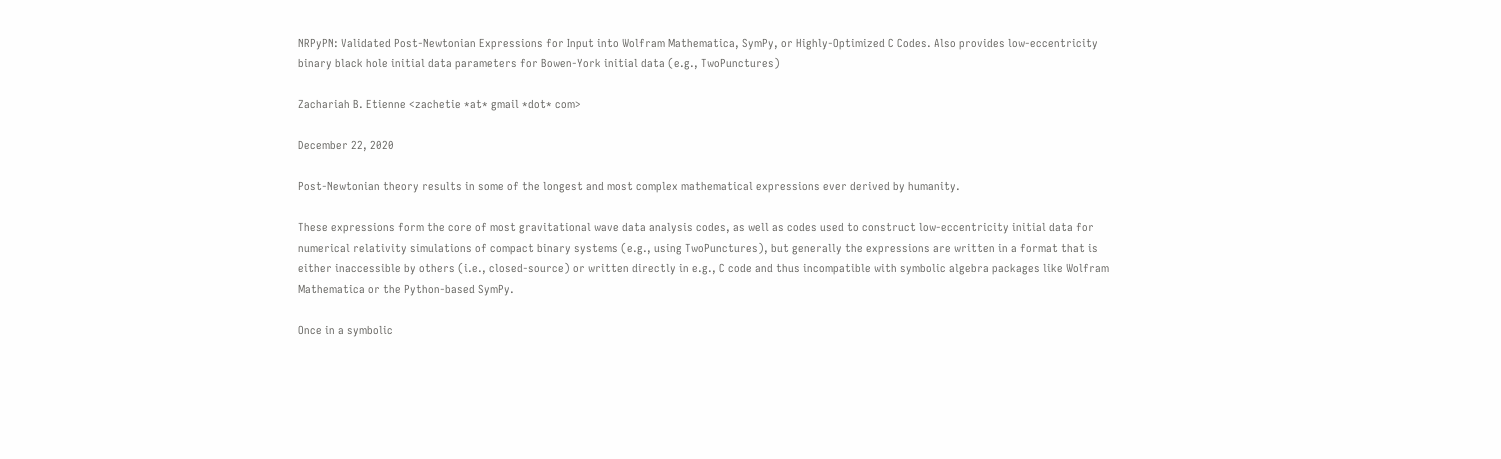NRPyPN: Validated Post-Newtonian Expressions for Input into Wolfram Mathematica, SymPy, or Highly-Optimized C Codes. Also provides low-eccentricity binary black hole initial data parameters for Bowen-York initial data (e.g., TwoPunctures)

Zachariah B. Etienne <zachetie *at* gmail *dot* com>

December 22, 2020

Post-Newtonian theory results in some of the longest and most complex mathematical expressions ever derived by humanity.

These expressions form the core of most gravitational wave data analysis codes, as well as codes used to construct low-eccentricity initial data for numerical relativity simulations of compact binary systems (e.g., using TwoPunctures), but generally the expressions are written in a format that is either inaccessible by others (i.e., closed-source) or written directly in e.g., C code and thus incompatible with symbolic algebra packages like Wolfram Mathematica or the Python-based SymPy.

Once in a symbolic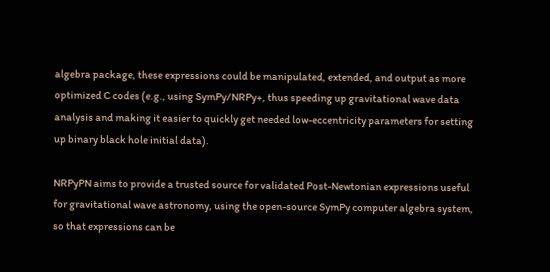algebra package, these expressions could be manipulated, extended, and output as more optimized C codes (e.g., using SymPy/NRPy+, thus speeding up gravitational wave data analysis and making it easier to quickly get needed low-eccentricity parameters for setting up binary black hole initial data).

NRPyPN aims to provide a trusted source for validated Post-Newtonian expressions useful for gravitational wave astronomy, using the open-source SymPy computer algebra system, so that expressions can be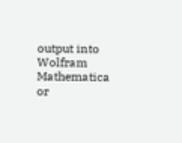output into Wolfram Mathematica or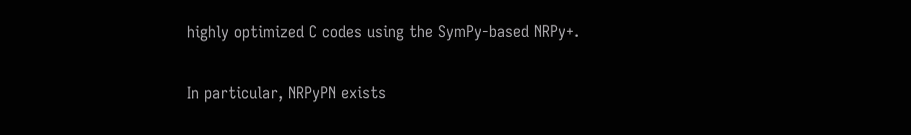highly optimized C codes using the SymPy-based NRPy+.

In particular, NRPyPN exists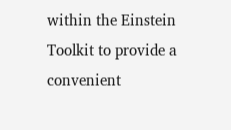within the Einstein Toolkit to provide a convenient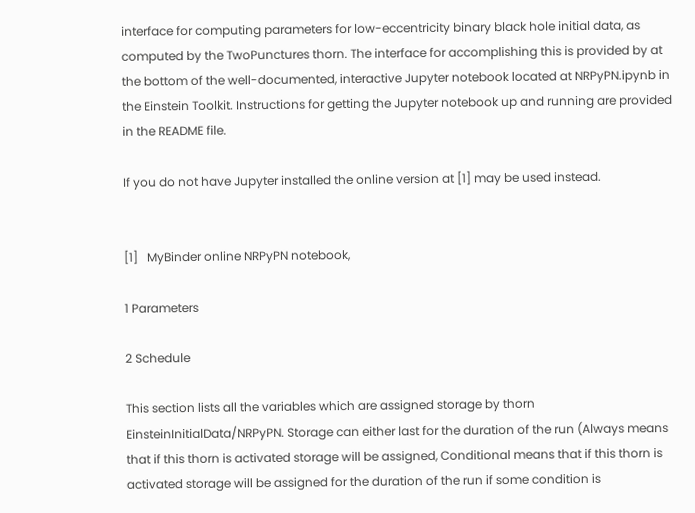interface for computing parameters for low-eccentricity binary black hole initial data, as computed by the TwoPunctures thorn. The interface for accomplishing this is provided by at the bottom of the well-documented, interactive Jupyter notebook located at NRPyPN.ipynb in the Einstein Toolkit. Instructions for getting the Jupyter notebook up and running are provided in the README file.

If you do not have Jupyter installed the online version at [1] may be used instead.


[1]   MyBinder online NRPyPN notebook,

1 Parameters

2 Schedule

This section lists all the variables which are assigned storage by thorn EinsteinInitialData/NRPyPN. Storage can either last for the duration of the run (Always means that if this thorn is activated storage will be assigned, Conditional means that if this thorn is activated storage will be assigned for the duration of the run if some condition is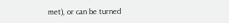met), or can be turned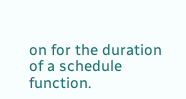on for the duration of a schedule function.